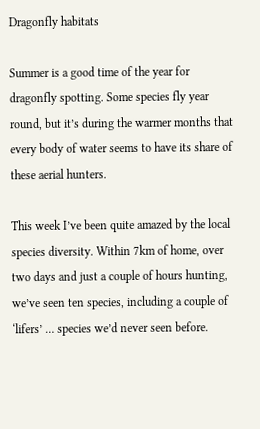Dragonfly habitats

Summer is a good time of the year for dragonfly spotting. Some species fly year round, but it’s during the warmer months that every body of water seems to have its share of these aerial hunters.

This week I’ve been quite amazed by the local species diversity. Within 7km of home, over two days and just a couple of hours hunting, we’ve seen ten species, including a couple of ‘lifers’ … species we’d never seen before.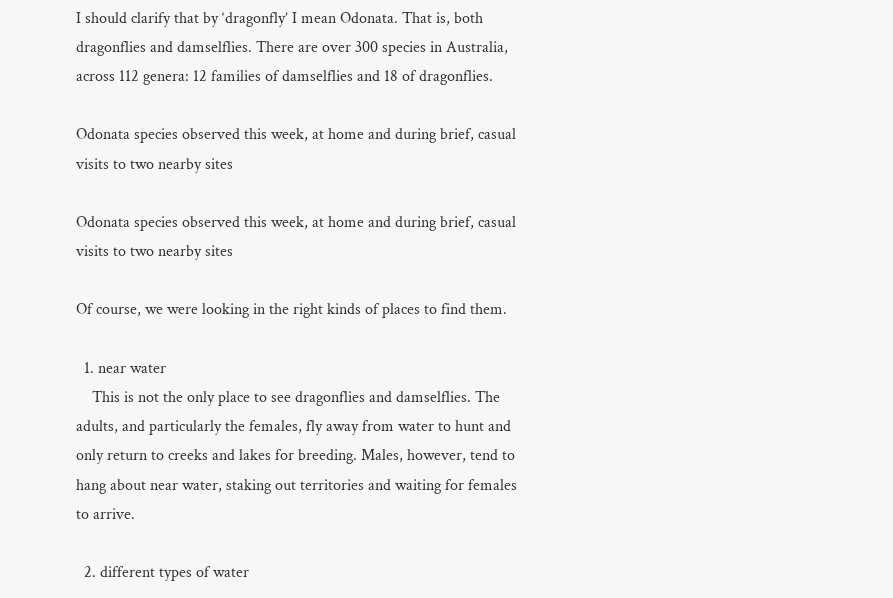I should clarify that by ‘dragonfly’ I mean Odonata. That is, both dragonflies and damselflies. There are over 300 species in Australia, across 112 genera: 12 families of damselflies and 18 of dragonflies.

Odonata species observed this week, at home and during brief, casual visits to two nearby sites

Odonata species observed this week, at home and during brief, casual visits to two nearby sites

Of course, we were looking in the right kinds of places to find them.

  1. near water
    This is not the only place to see dragonflies and damselflies. The adults, and particularly the females, fly away from water to hunt and only return to creeks and lakes for breeding. Males, however, tend to hang about near water, staking out territories and waiting for females to arrive.

  2. different types of water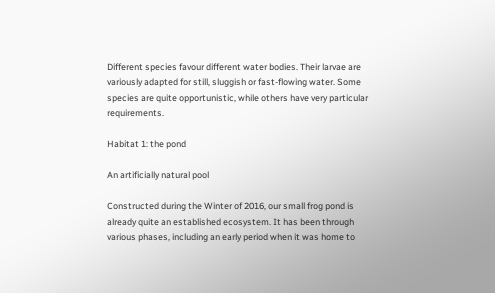Different species favour different water bodies. Their larvae are variously adapted for still, sluggish or fast-flowing water. Some species are quite opportunistic, while others have very particular requirements.

Habitat 1: the pond

An artificially natural pool

Constructed during the Winter of 2016, our small frog pond is already quite an established ecosystem. It has been through various phases, including an early period when it was home to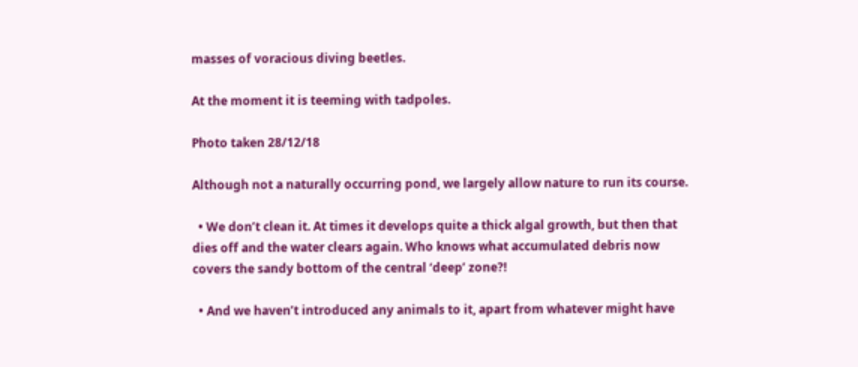masses of voracious diving beetles.

At the moment it is teeming with tadpoles.

Photo taken 28/12/18

Although not a naturally occurring pond, we largely allow nature to run its course.

  • We don’t clean it. At times it develops quite a thick algal growth, but then that dies off and the water clears again. Who knows what accumulated debris now covers the sandy bottom of the central ‘deep’ zone?!

  • And we haven’t introduced any animals to it, apart from whatever might have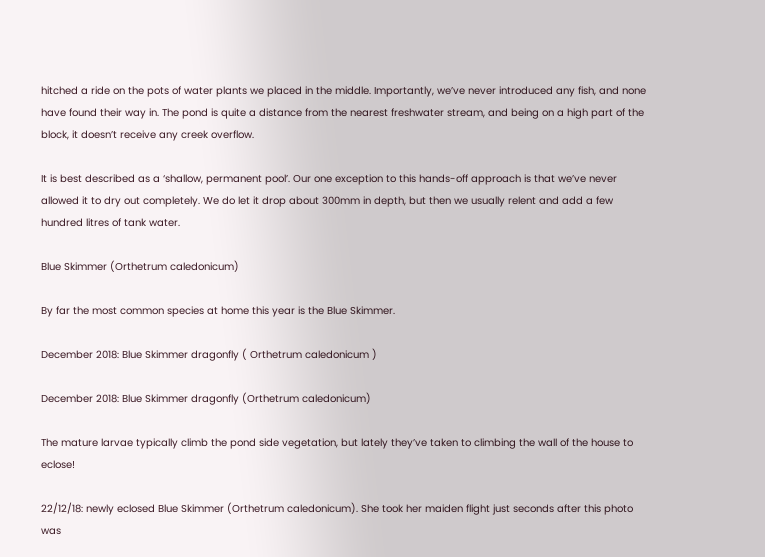hitched a ride on the pots of water plants we placed in the middle. Importantly, we’ve never introduced any fish, and none have found their way in. The pond is quite a distance from the nearest freshwater stream, and being on a high part of the block, it doesn’t receive any creek overflow.

It is best described as a ‘shallow, permanent pool’. Our one exception to this hands-off approach is that we’ve never allowed it to dry out completely. We do let it drop about 300mm in depth, but then we usually relent and add a few hundred litres of tank water.

Blue Skimmer (Orthetrum caledonicum)

By far the most common species at home this year is the Blue Skimmer.

December 2018: Blue Skimmer dragonfly ( Orthetrum caledonicum )

December 2018: Blue Skimmer dragonfly (Orthetrum caledonicum)

The mature larvae typically climb the pond side vegetation, but lately they’ve taken to climbing the wall of the house to eclose!

22/12/18: newly eclosed Blue Skimmer (Orthetrum caledonicum). She took her maiden flight just seconds after this photo was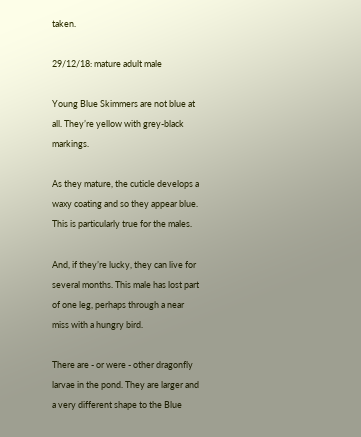taken.

29/12/18: mature adult male

Young Blue Skimmers are not blue at all. They’re yellow with grey-black markings.

As they mature, the cuticle develops a waxy coating and so they appear blue. This is particularly true for the males.

And, if they’re lucky, they can live for several months. This male has lost part of one leg, perhaps through a near miss with a hungry bird.

There are - or were - other dragonfly larvae in the pond. They are larger and a very different shape to the Blue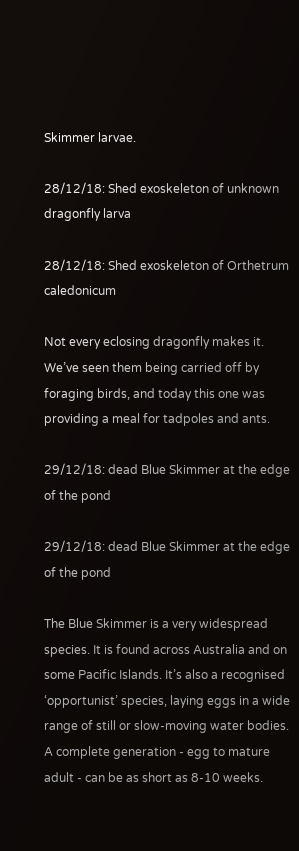Skimmer larvae.

28/12/18: Shed exoskeleton of unknown dragonfly larva

28/12/18: Shed exoskeleton of Orthetrum caledonicum

Not every eclosing dragonfly makes it. We’ve seen them being carried off by foraging birds, and today this one was providing a meal for tadpoles and ants.

29/12/18: dead Blue Skimmer at the edge of the pond

29/12/18: dead Blue Skimmer at the edge of the pond

The Blue Skimmer is a very widespread species. It is found across Australia and on some Pacific Islands. It’s also a recognised ‘opportunist’ species, laying eggs in a wide range of still or slow-moving water bodies. A complete generation - egg to mature adult - can be as short as 8-10 weeks.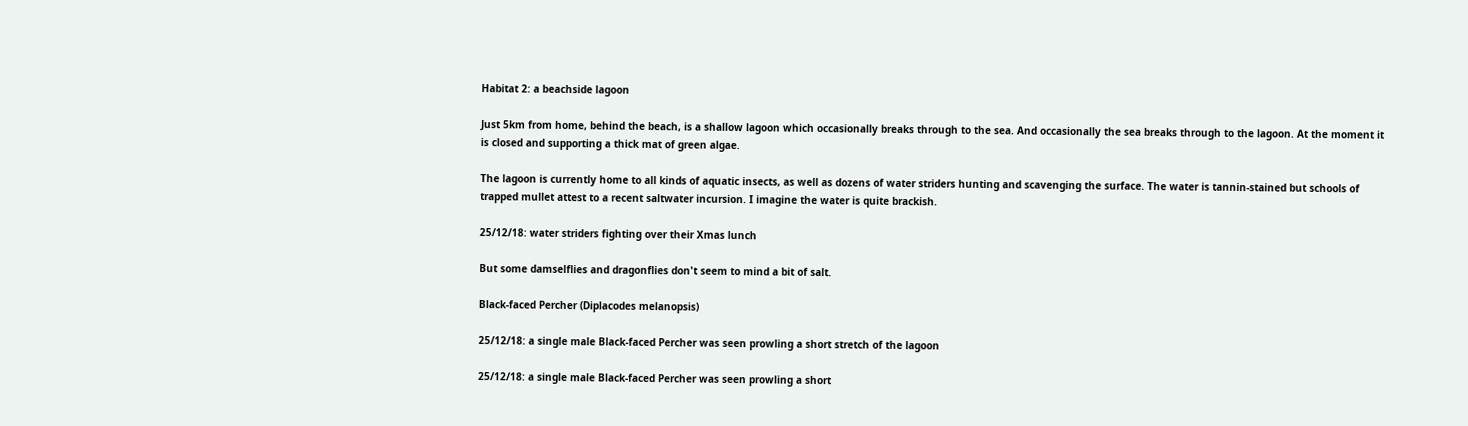Habitat 2: a beachside lagoon

Just 5km from home, behind the beach, is a shallow lagoon which occasionally breaks through to the sea. And occasionally the sea breaks through to the lagoon. At the moment it is closed and supporting a thick mat of green algae.

The lagoon is currently home to all kinds of aquatic insects, as well as dozens of water striders hunting and scavenging the surface. The water is tannin-stained but schools of trapped mullet attest to a recent saltwater incursion. I imagine the water is quite brackish.

25/12/18: water striders fighting over their Xmas lunch

But some damselflies and dragonflies don't seem to mind a bit of salt.

Black-faced Percher (Diplacodes melanopsis)

25/12/18: a single male Black-faced Percher was seen prowling a short stretch of the lagoon

25/12/18: a single male Black-faced Percher was seen prowling a short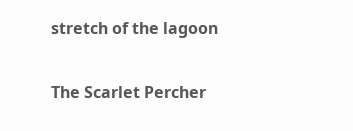stretch of the lagoon

The Scarlet Percher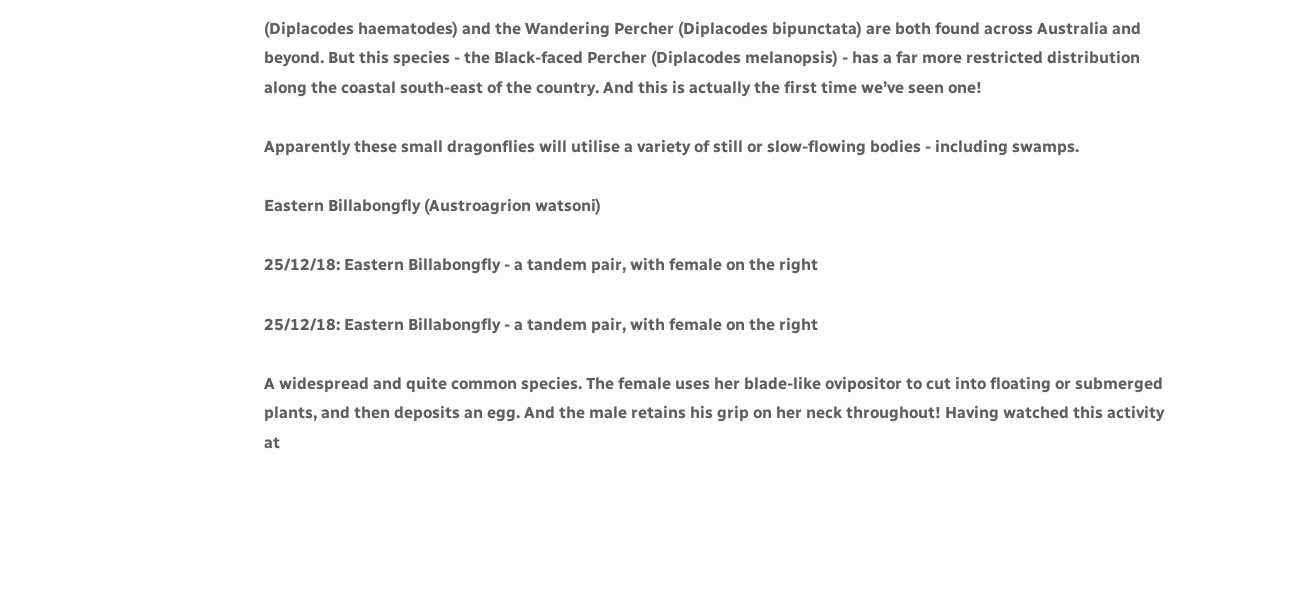(Diplacodes haematodes) and the Wandering Percher (Diplacodes bipunctata) are both found across Australia and beyond. But this species - the Black-faced Percher (Diplacodes melanopsis) - has a far more restricted distribution along the coastal south-east of the country. And this is actually the first time we’ve seen one!

Apparently these small dragonflies will utilise a variety of still or slow-flowing bodies - including swamps.

Eastern Billabongfly (Austroagrion watsoni)

25/12/18: Eastern Billabongfly - a tandem pair, with female on the right

25/12/18: Eastern Billabongfly - a tandem pair, with female on the right

A widespread and quite common species. The female uses her blade-like ovipositor to cut into floating or submerged plants, and then deposits an egg. And the male retains his grip on her neck throughout! Having watched this activity at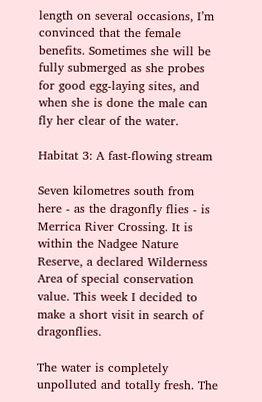length on several occasions, I’m convinced that the female benefits. Sometimes she will be fully submerged as she probes for good egg-laying sites, and when she is done the male can fly her clear of the water.

Habitat 3: A fast-flowing stream

Seven kilometres south from here - as the dragonfly flies - is Merrica River Crossing. It is within the Nadgee Nature Reserve, a declared Wilderness Area of special conservation value. This week I decided to make a short visit in search of dragonflies.

The water is completely unpolluted and totally fresh. The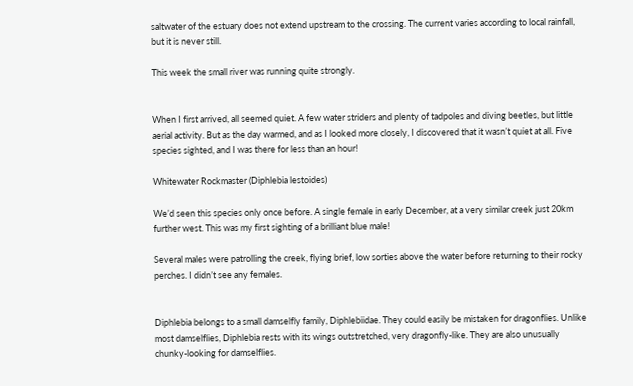saltwater of the estuary does not extend upstream to the crossing. The current varies according to local rainfall, but it is never still.

This week the small river was running quite strongly.


When I first arrived, all seemed quiet. A few water striders and plenty of tadpoles and diving beetles, but little aerial activity. But as the day warmed, and as I looked more closely, I discovered that it wasn’t quiet at all. Five species sighted, and I was there for less than an hour!

Whitewater Rockmaster (Diphlebia lestoides)

We’d seen this species only once before. A single female in early December, at a very similar creek just 20km further west. This was my first sighting of a brilliant blue male!

Several males were patrolling the creek, flying brief, low sorties above the water before returning to their rocky perches. I didn’t see any females.


Diphlebia belongs to a small damselfly family, Diphlebiidae. They could easily be mistaken for dragonflies. Unlike most damselflies, Diphlebia rests with its wings outstretched, very dragonfly-like. They are also unusually chunky-looking for damselflies.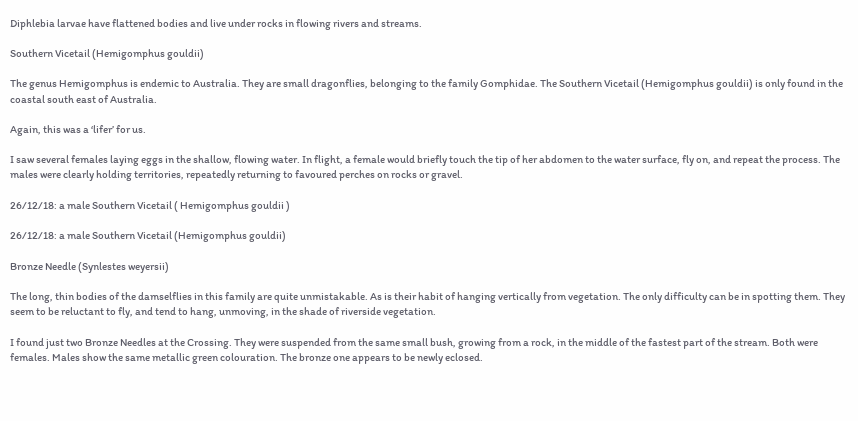Diphlebia larvae have flattened bodies and live under rocks in flowing rivers and streams.

Southern Vicetail (Hemigomphus gouldii)

The genus Hemigomphus is endemic to Australia. They are small dragonflies, belonging to the family Gomphidae. The Southern Vicetail (Hemigomphus gouldii) is only found in the coastal south east of Australia.

Again, this was a ‘lifer’ for us.

I saw several females laying eggs in the shallow, flowing water. In flight, a female would briefly touch the tip of her abdomen to the water surface, fly on, and repeat the process. The males were clearly holding territories, repeatedly returning to favoured perches on rocks or gravel.

26/12/18: a male Southern Vicetail ( Hemigomphus gouldii )

26/12/18: a male Southern Vicetail (Hemigomphus gouldii)

Bronze Needle (Synlestes weyersii)

The long, thin bodies of the damselflies in this family are quite unmistakable. As is their habit of hanging vertically from vegetation. The only difficulty can be in spotting them. They seem to be reluctant to fly, and tend to hang, unmoving, in the shade of riverside vegetation.

I found just two Bronze Needles at the Crossing. They were suspended from the same small bush, growing from a rock, in the middle of the fastest part of the stream. Both were females. Males show the same metallic green colouration. The bronze one appears to be newly eclosed.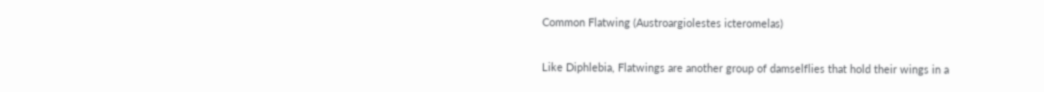Common Flatwing (Austroargiolestes icteromelas)

Like Diphlebia, Flatwings are another group of damselflies that hold their wings in a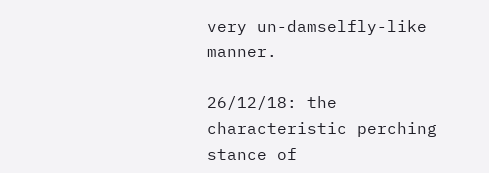very un-damselfly-like manner.

26/12/18: the characteristic perching stance of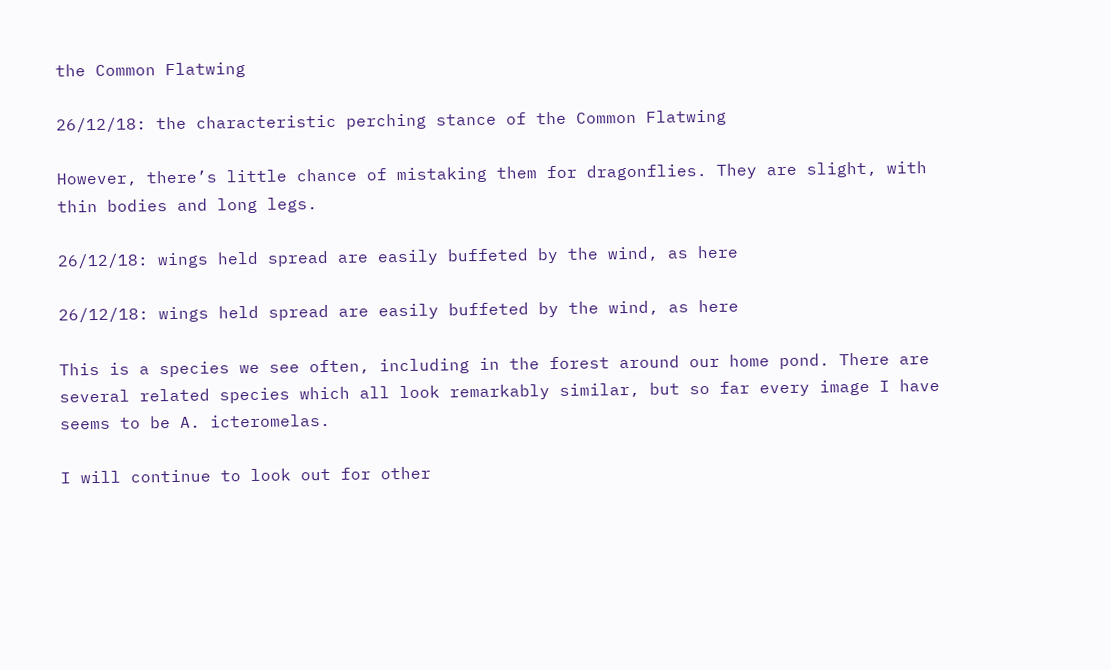the Common Flatwing

26/12/18: the characteristic perching stance of the Common Flatwing

However, there’s little chance of mistaking them for dragonflies. They are slight, with thin bodies and long legs.

26/12/18: wings held spread are easily buffeted by the wind, as here

26/12/18: wings held spread are easily buffeted by the wind, as here

This is a species we see often, including in the forest around our home pond. There are several related species which all look remarkably similar, but so far every image I have seems to be A. icteromelas.

I will continue to look out for other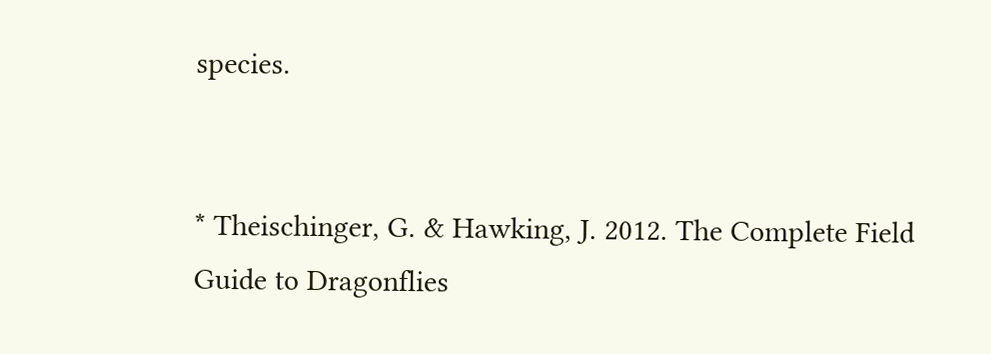species.


* Theischinger, G. & Hawking, J. 2012. The Complete Field Guide to Dragonflies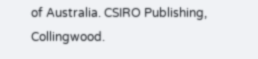of Australia. CSIRO Publishing, Collingwood.